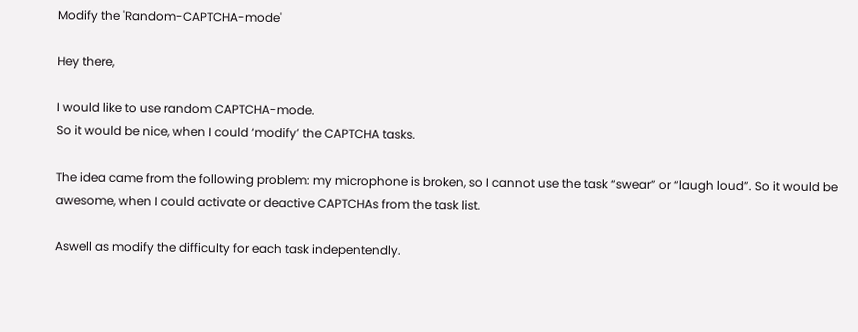Modify the 'Random-CAPTCHA-mode'

Hey there,

I would like to use random CAPTCHA-mode.
So it would be nice, when I could ‘modify’ the CAPTCHA tasks.

The idea came from the following problem: my microphone is broken, so I cannot use the task “swear” or “laugh loud”. So it would be awesome, when I could activate or deactive CAPTCHAs from the task list.

Aswell as modify the difficulty for each task indepentendly.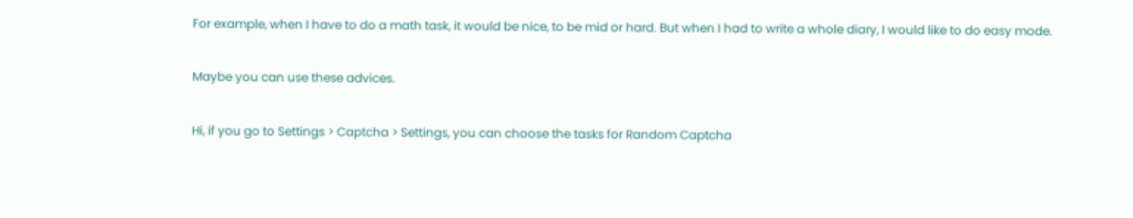For example, when I have to do a math task, it would be nice, to be mid or hard. But when I had to write a whole diary, I would like to do easy mode.

Maybe you can use these advices.

Hi, if you go to Settings > Captcha > Settings, you can choose the tasks for Random Captcha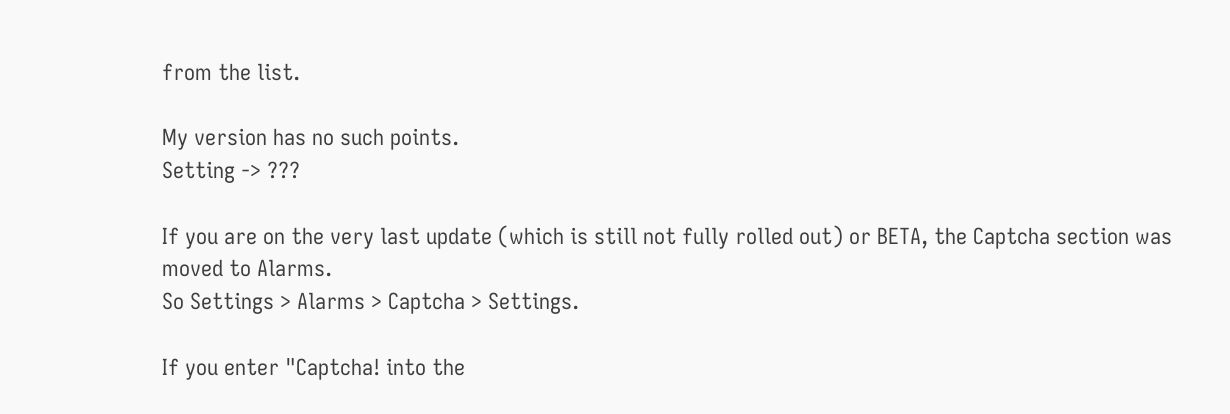from the list.

My version has no such points.
Setting -> ???

If you are on the very last update (which is still not fully rolled out) or BETA, the Captcha section was moved to Alarms.
So Settings > Alarms > Captcha > Settings.

If you enter "Captcha! into the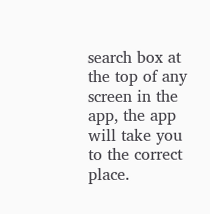search box at the top of any screen in the app, the app will take you to the correct place.